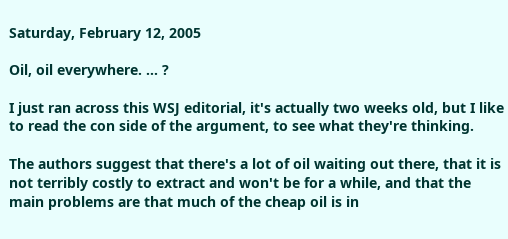Saturday, February 12, 2005

Oil, oil everywhere. ... ?

I just ran across this WSJ editorial, it's actually two weeks old, but I like to read the con side of the argument, to see what they're thinking.

The authors suggest that there's a lot of oil waiting out there, that it is not terribly costly to extract and won't be for a while, and that the main problems are that much of the cheap oil is in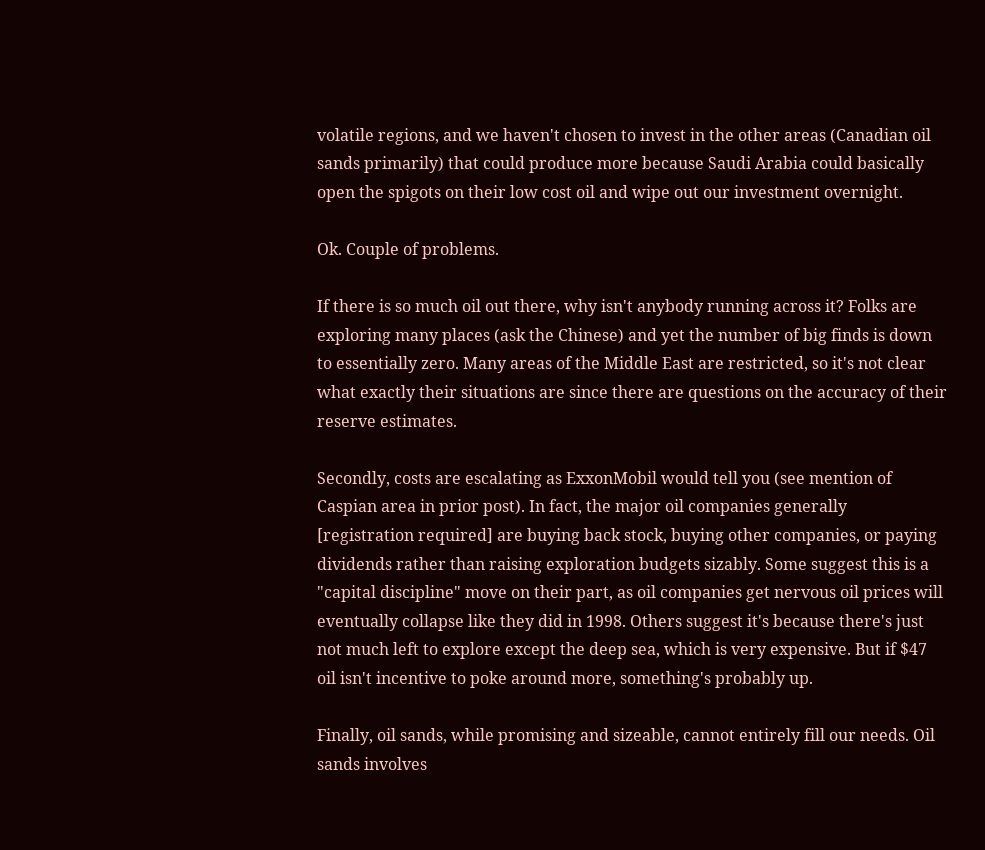volatile regions, and we haven't chosen to invest in the other areas (Canadian oil sands primarily) that could produce more because Saudi Arabia could basically open the spigots on their low cost oil and wipe out our investment overnight.

Ok. Couple of problems.

If there is so much oil out there, why isn't anybody running across it? Folks are exploring many places (ask the Chinese) and yet the number of big finds is down to essentially zero. Many areas of the Middle East are restricted, so it's not clear what exactly their situations are since there are questions on the accuracy of their reserve estimates.

Secondly, costs are escalating as ExxonMobil would tell you (see mention of Caspian area in prior post). In fact, the major oil companies generally [registration required] are buying back stock, buying other companies, or paying dividends rather than raising exploration budgets sizably. Some suggest this is a "capital discipline" move on their part, as oil companies get nervous oil prices will eventually collapse like they did in 1998. Others suggest it's because there's just not much left to explore except the deep sea, which is very expensive. But if $47 oil isn't incentive to poke around more, something's probably up.

Finally, oil sands, while promising and sizeable, cannot entirely fill our needs. Oil sands involves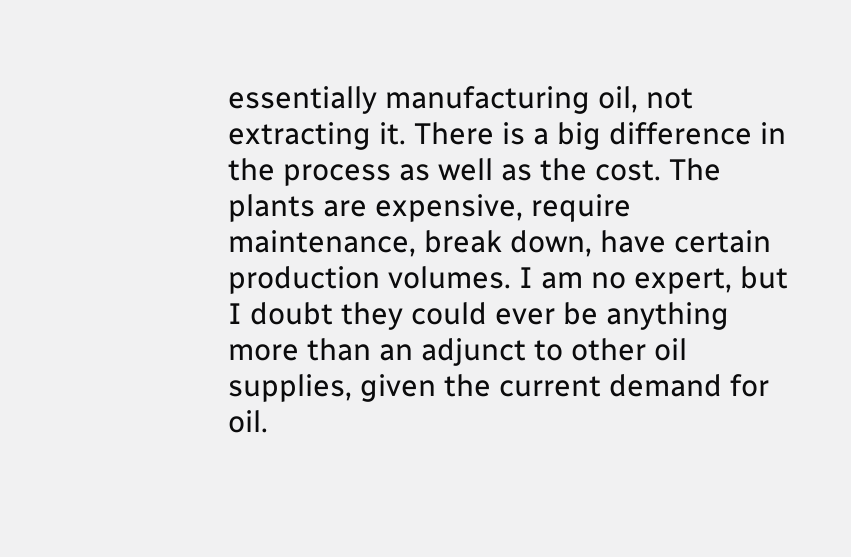essentially manufacturing oil, not extracting it. There is a big difference in the process as well as the cost. The plants are expensive, require maintenance, break down, have certain production volumes. I am no expert, but I doubt they could ever be anything more than an adjunct to other oil supplies, given the current demand for oil.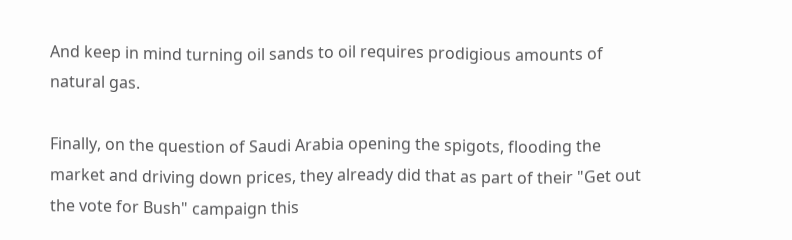And keep in mind turning oil sands to oil requires prodigious amounts of natural gas.

Finally, on the question of Saudi Arabia opening the spigots, flooding the market and driving down prices, they already did that as part of their "Get out the vote for Bush" campaign this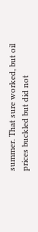summer. That sure worked, but oil prices buckled but did not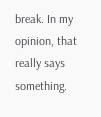break. In my opinion, that really says something.